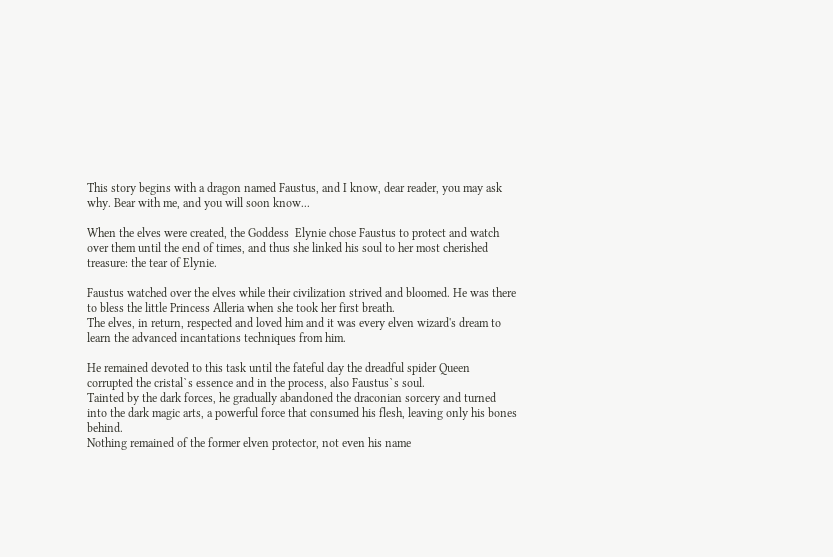This story begins with a dragon named Faustus, and I know, dear reader, you may ask why. Bear with me, and you will soon know...

When the elves were created, the Goddess  Elynie chose Faustus to protect and watch over them until the end of times, and thus she linked his soul to her most cherished treasure: the tear of Elynie.

Faustus watched over the elves while their civilization strived and bloomed. He was there to bless the little Princess Alleria when she took her first breath.
The elves, in return, respected and loved him and it was every elven wizard's dream to learn the advanced incantations techniques from him.

He remained devoted to this task until the fateful day the dreadful spider Queen corrupted the cristal`s essence and in the process, also Faustus`s soul.
Tainted by the dark forces, he gradually abandoned the draconian sorcery and turned into the dark magic arts, a powerful force that consumed his flesh, leaving only his bones behind.
Nothing remained of the former elven protector, not even his name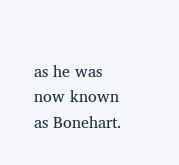as he was now known as Bonehart.